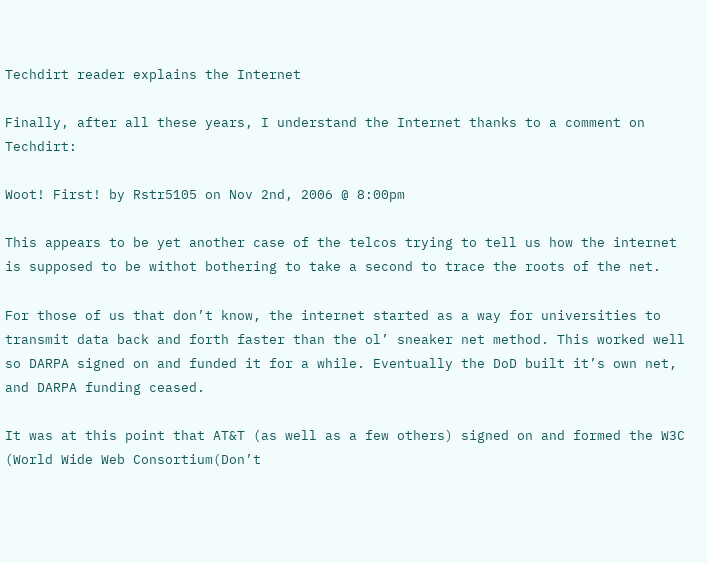Techdirt reader explains the Internet

Finally, after all these years, I understand the Internet thanks to a comment on Techdirt:

Woot! First! by Rstr5105 on Nov 2nd, 2006 @ 8:00pm

This appears to be yet another case of the telcos trying to tell us how the internet is supposed to be withot bothering to take a second to trace the roots of the net.

For those of us that don’t know, the internet started as a way for universities to transmit data back and forth faster than the ol’ sneaker net method. This worked well so DARPA signed on and funded it for a while. Eventually the DoD built it’s own net, and DARPA funding ceased.

It was at this point that AT&T (as well as a few others) signed on and formed the W3C (World Wide Web Consortium(Don’t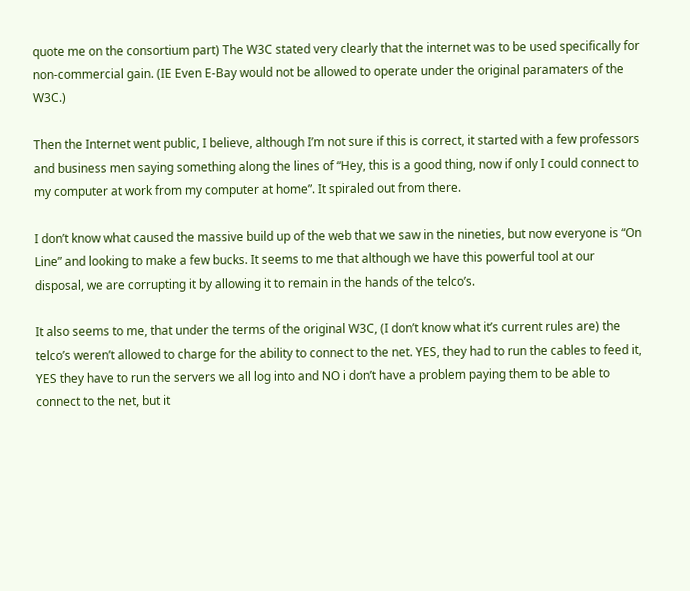quote me on the consortium part) The W3C stated very clearly that the internet was to be used specifically for non-commercial gain. (IE Even E-Bay would not be allowed to operate under the original paramaters of the W3C.)

Then the Internet went public, I believe, although I’m not sure if this is correct, it started with a few professors and business men saying something along the lines of “Hey, this is a good thing, now if only I could connect to my computer at work from my computer at home”. It spiraled out from there.

I don’t know what caused the massive build up of the web that we saw in the nineties, but now everyone is “On Line” and looking to make a few bucks. It seems to me that although we have this powerful tool at our disposal, we are corrupting it by allowing it to remain in the hands of the telco’s.

It also seems to me, that under the terms of the original W3C, (I don’t know what it’s current rules are) the telco’s weren’t allowed to charge for the ability to connect to the net. YES, they had to run the cables to feed it, YES they have to run the servers we all log into and NO i don’t have a problem paying them to be able to connect to the net, but it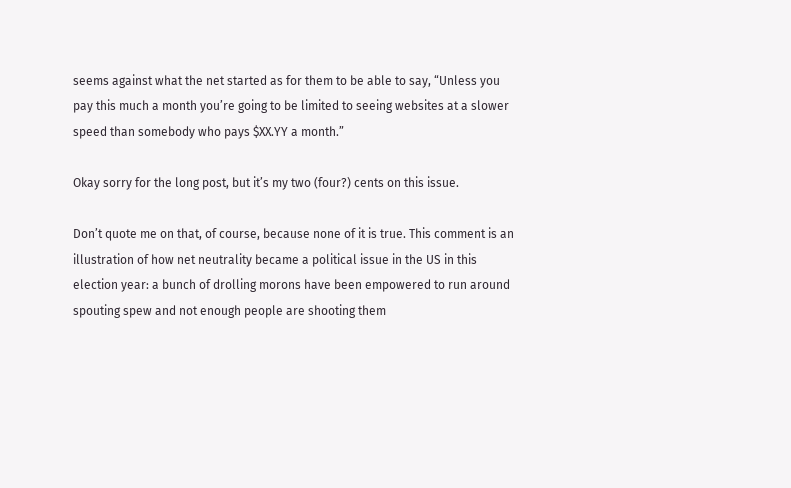seems against what the net started as for them to be able to say, “Unless you pay this much a month you’re going to be limited to seeing websites at a slower speed than somebody who pays $XX.YY a month.”

Okay sorry for the long post, but it’s my two (four?) cents on this issue.

Don’t quote me on that, of course, because none of it is true. This comment is an illustration of how net neutrality became a political issue in the US in this election year: a bunch of drolling morons have been empowered to run around spouting spew and not enough people are shooting them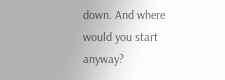down. And where would you start anyway?